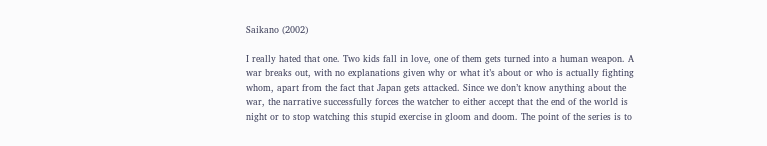Saikano (2002)

I really hated that one. Two kids fall in love, one of them gets turned into a human weapon. A war breaks out, with no explanations given why or what it’s about or who is actually fighting whom, apart from the fact that Japan gets attacked. Since we don’t know anything about the war, the narrative successfully forces the watcher to either accept that the end of the world is night or to stop watching this stupid exercise in gloom and doom. The point of the series is to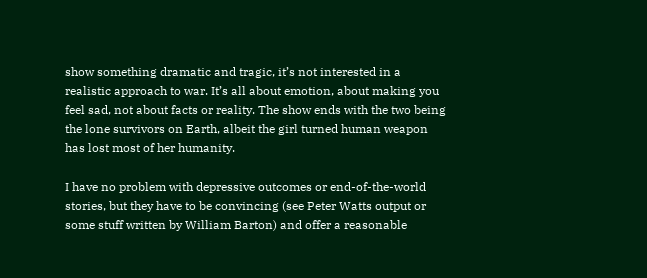show something dramatic and tragic, it’s not interested in a realistic approach to war. It’s all about emotion, about making you feel sad, not about facts or reality. The show ends with the two being the lone survivors on Earth, albeit the girl turned human weapon has lost most of her humanity.

I have no problem with depressive outcomes or end-of-the-world stories, but they have to be convincing (see Peter Watts output or some stuff written by William Barton) and offer a reasonable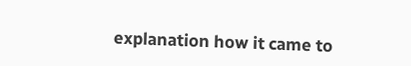explanation how it came to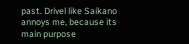past. Drivel like Saikano annoys me, because its main purpose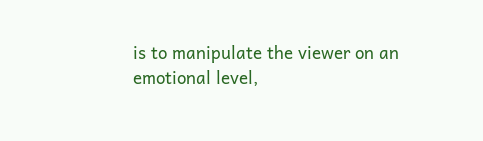is to manipulate the viewer on an emotional level,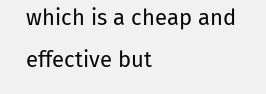which is a cheap and effective but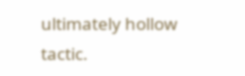ultimately hollow tactic.